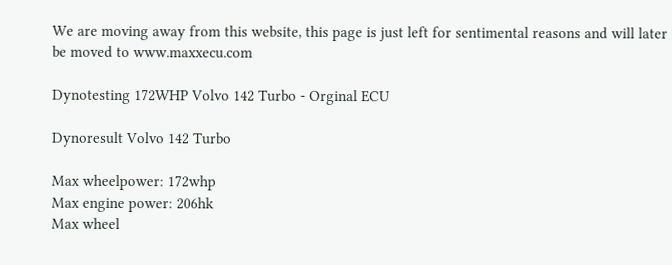We are moving away from this website, this page is just left for sentimental reasons and will later be moved to www.maxxecu.com

Dynotesting 172WHP Volvo 142 Turbo - Orginal ECU

Dynoresult Volvo 142 Turbo

Max wheelpower: 172whp
Max engine power: 206hk
Max wheel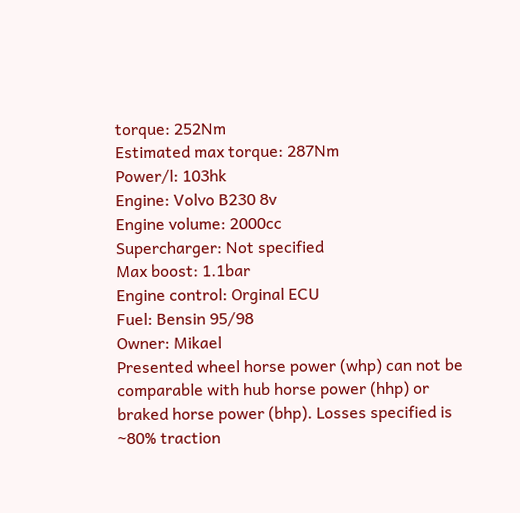torque: 252Nm
Estimated max torque: 287Nm
Power/l: 103hk
Engine: Volvo B230 8v
Engine volume: 2000cc
Supercharger: Not specified
Max boost: 1.1bar
Engine control: Orginal ECU
Fuel: Bensin 95/98
Owner: Mikael
Presented wheel horse power (whp) can not be comparable with hub horse power (hhp) or braked horse power (bhp). Losses specified is ~80% traction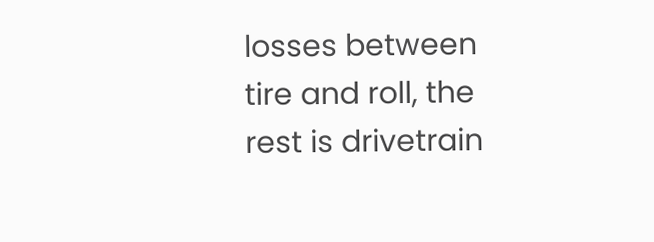losses between tire and roll, the rest is drivetrain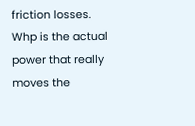friction losses.
Whp is the actual power that really moves the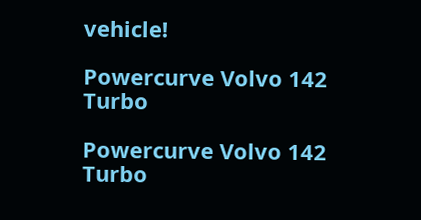vehicle!

Powercurve Volvo 142 Turbo

Powercurve Volvo 142 Turbo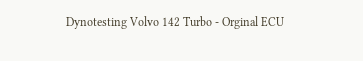Dynotesting Volvo 142 Turbo - Orginal ECU